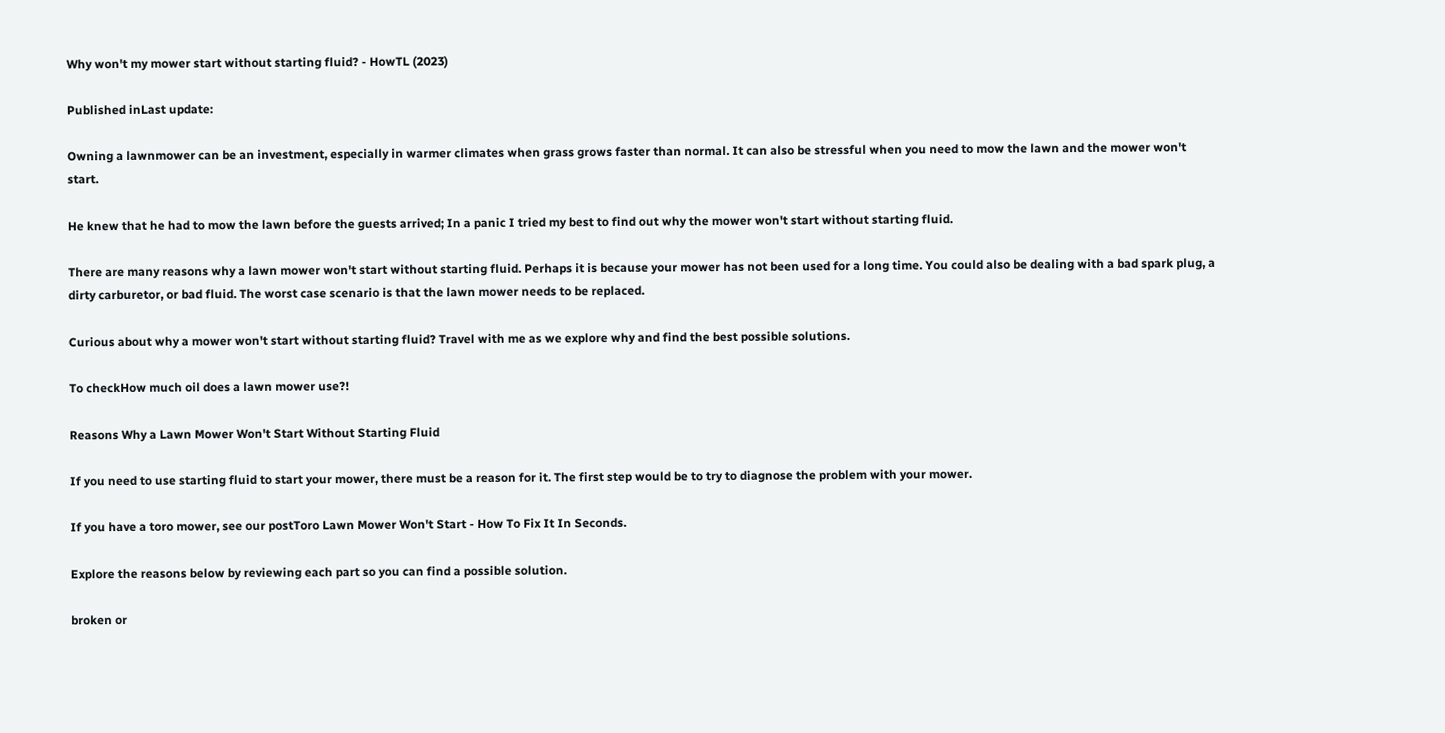Why won't my mower start without starting fluid? - HowTL (2023)

Published inLast update:

Owning a lawnmower can be an investment, especially in warmer climates when grass grows faster than normal. It can also be stressful when you need to mow the lawn and the mower won't start.

He knew that he had to mow the lawn before the guests arrived; In a panic I tried my best to find out why the mower won't start without starting fluid.

There are many reasons why a lawn mower won't start without starting fluid. Perhaps it is because your mower has not been used for a long time. You could also be dealing with a bad spark plug, a dirty carburetor, or bad fluid. The worst case scenario is that the lawn mower needs to be replaced.

Curious about why a mower won't start without starting fluid? Travel with me as we explore why and find the best possible solutions.

To checkHow much oil does a lawn mower use?!

Reasons Why a Lawn Mower Won't Start Without Starting Fluid

If you need to use starting fluid to start your mower, there must be a reason for it. The first step would be to try to diagnose the problem with your mower.

If you have a toro mower, see our postToro Lawn Mower Won't Start - How To Fix It In Seconds.

Explore the reasons below by reviewing each part so you can find a possible solution.

broken or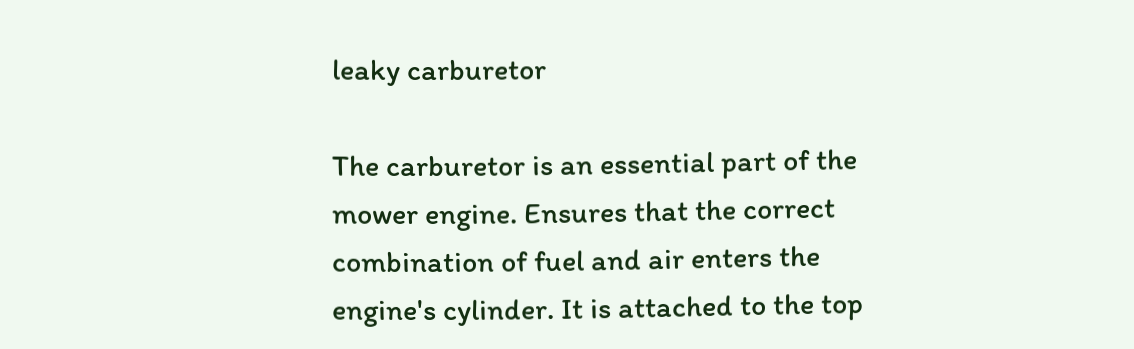leaky carburetor

The carburetor is an essential part of the mower engine. Ensures that the correct combination of fuel and air enters the engine's cylinder. It is attached to the top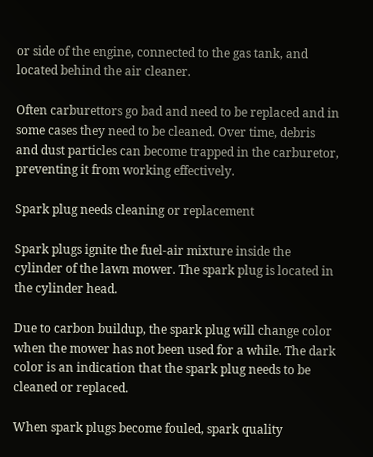or side of the engine, connected to the gas tank, and located behind the air cleaner.

Often carburettors go bad and need to be replaced and in some cases they need to be cleaned. Over time, debris and dust particles can become trapped in the carburetor, preventing it from working effectively.

Spark plug needs cleaning or replacement

Spark plugs ignite the fuel-air mixture inside the cylinder of the lawn mower. The spark plug is located in the cylinder head.

Due to carbon buildup, the spark plug will change color when the mower has not been used for a while. The dark color is an indication that the spark plug needs to be cleaned or replaced.

When spark plugs become fouled, spark quality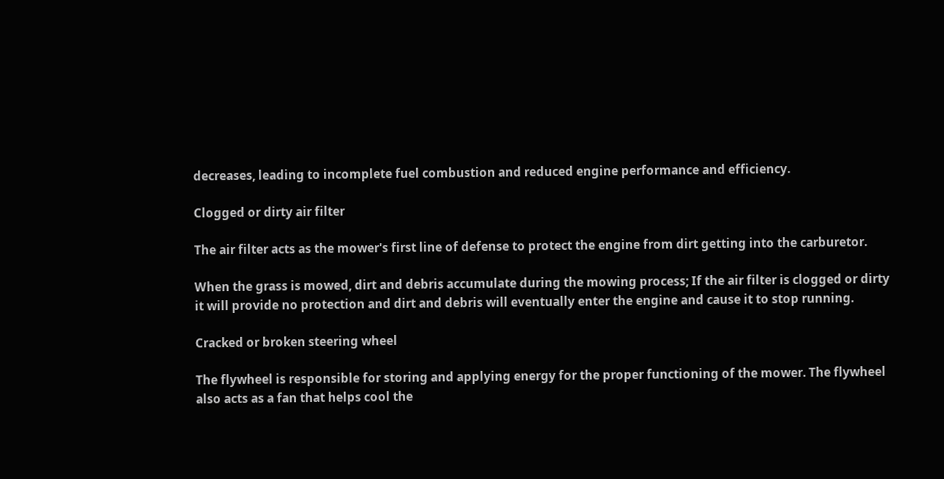decreases, leading to incomplete fuel combustion and reduced engine performance and efficiency.

Clogged or dirty air filter

The air filter acts as the mower's first line of defense to protect the engine from dirt getting into the carburetor.

When the grass is mowed, dirt and debris accumulate during the mowing process; If the air filter is clogged or dirty it will provide no protection and dirt and debris will eventually enter the engine and cause it to stop running.

Cracked or broken steering wheel

The flywheel is responsible for storing and applying energy for the proper functioning of the mower. The flywheel also acts as a fan that helps cool the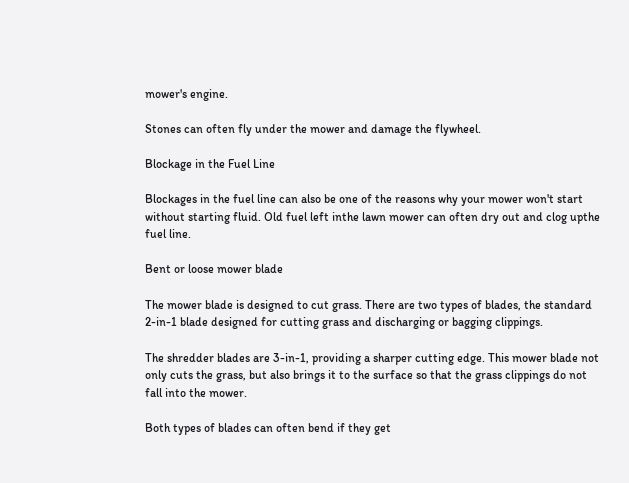mower's engine.

Stones can often fly under the mower and damage the flywheel.

Blockage in the Fuel Line

Blockages in the fuel line can also be one of the reasons why your mower won't start without starting fluid. Old fuel left inthe lawn mower can often dry out and clog upthe fuel line.

Bent or loose mower blade

The mower blade is designed to cut grass. There are two types of blades, the standard 2-in-1 blade designed for cutting grass and discharging or bagging clippings.

The shredder blades are 3-in-1, providing a sharper cutting edge. This mower blade not only cuts the grass, but also brings it to the surface so that the grass clippings do not fall into the mower.

Both types of blades can often bend if they get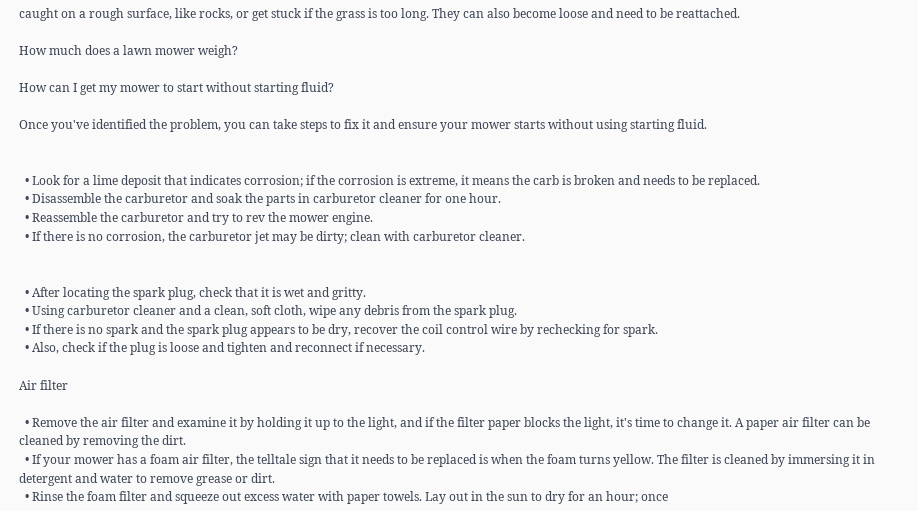caught on a rough surface, like rocks, or get stuck if the grass is too long. They can also become loose and need to be reattached.

How much does a lawn mower weigh?

How can I get my mower to start without starting fluid?

Once you've identified the problem, you can take steps to fix it and ensure your mower starts without using starting fluid.


  • Look for a lime deposit that indicates corrosion; if the corrosion is extreme, it means the carb is broken and needs to be replaced.
  • Disassemble the carburetor and soak the parts in carburetor cleaner for one hour.
  • Reassemble the carburetor and try to rev the mower engine.
  • If there is no corrosion, the carburetor jet may be dirty; clean with carburetor cleaner.


  • After locating the spark plug, check that it is wet and gritty.
  • Using carburetor cleaner and a clean, soft cloth, wipe any debris from the spark plug.
  • If there is no spark and the spark plug appears to be dry, recover the coil control wire by rechecking for spark.
  • Also, check if the plug is loose and tighten and reconnect if necessary.

Air filter

  • Remove the air filter and examine it by holding it up to the light, and if the filter paper blocks the light, it's time to change it. A paper air filter can be cleaned by removing the dirt.
  • If your mower has a foam air filter, the telltale sign that it needs to be replaced is when the foam turns yellow. The filter is cleaned by immersing it in detergent and water to remove grease or dirt.
  • Rinse the foam filter and squeeze out excess water with paper towels. Lay out in the sun to dry for an hour; once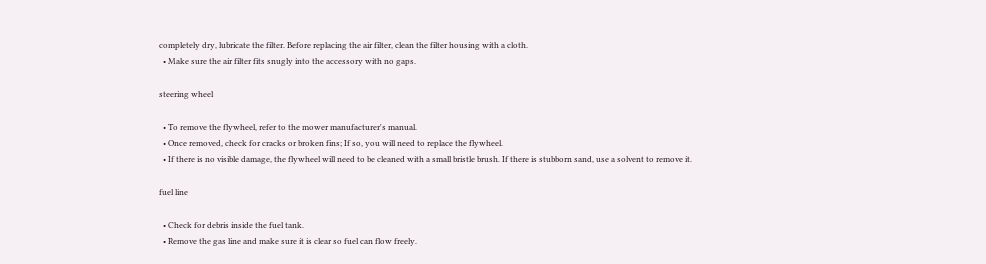completely dry, lubricate the filter. Before replacing the air filter, clean the filter housing with a cloth.
  • Make sure the air filter fits snugly into the accessory with no gaps.

steering wheel

  • To remove the flywheel, refer to the mower manufacturer's manual.
  • Once removed, check for cracks or broken fins; If so, you will need to replace the flywheel.
  • If there is no visible damage, the flywheel will need to be cleaned with a small bristle brush. If there is stubborn sand, use a solvent to remove it.

fuel line

  • Check for debris inside the fuel tank.
  • Remove the gas line and make sure it is clear so fuel can flow freely.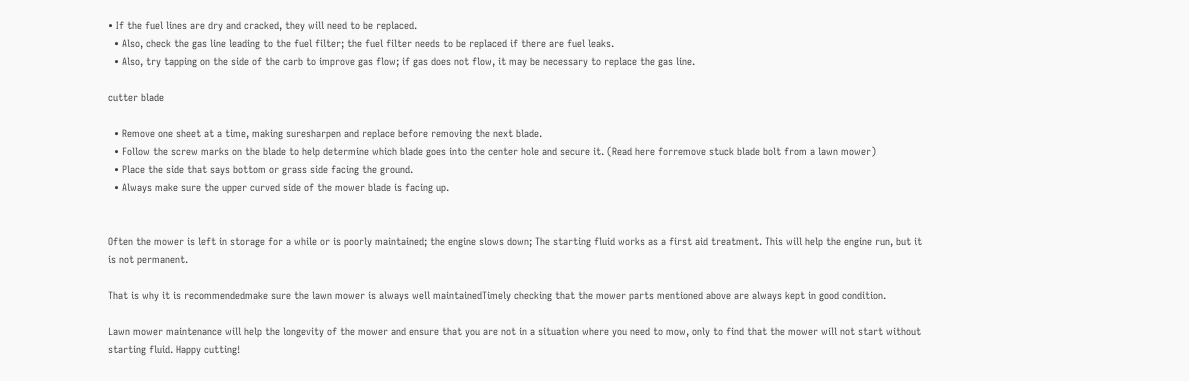• If the fuel lines are dry and cracked, they will need to be replaced.
  • Also, check the gas line leading to the fuel filter; the fuel filter needs to be replaced if there are fuel leaks.
  • Also, try tapping on the side of the carb to improve gas flow; if gas does not flow, it may be necessary to replace the gas line.

cutter blade

  • Remove one sheet at a time, making suresharpen and replace before removing the next blade.
  • Follow the screw marks on the blade to help determine which blade goes into the center hole and secure it. (Read here forremove stuck blade bolt from a lawn mower)
  • Place the side that says bottom or grass side facing the ground.
  • Always make sure the upper curved side of the mower blade is facing up.


Often the mower is left in storage for a while or is poorly maintained; the engine slows down; The starting fluid works as a first aid treatment. This will help the engine run, but it is not permanent.

That is why it is recommendedmake sure the lawn mower is always well maintainedTimely checking that the mower parts mentioned above are always kept in good condition.

Lawn mower maintenance will help the longevity of the mower and ensure that you are not in a situation where you need to mow, only to find that the mower will not start without starting fluid. Happy cutting!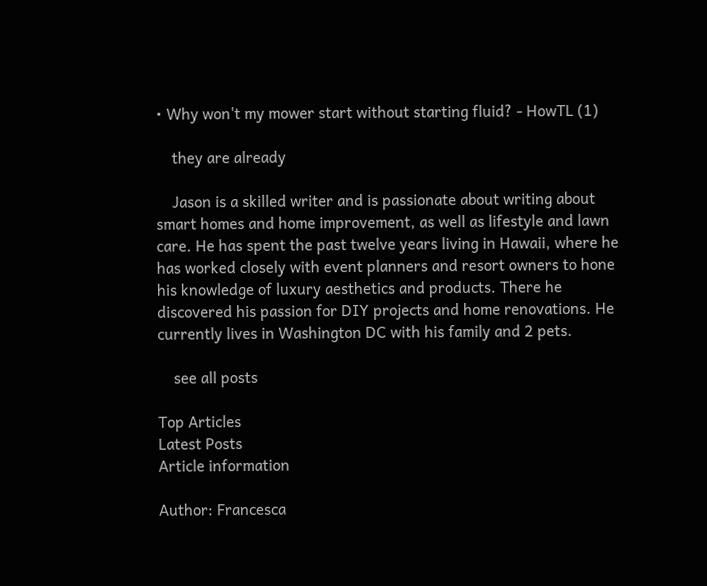• Why won't my mower start without starting fluid? - HowTL (1)

    they are already

    Jason is a skilled writer and is passionate about writing about smart homes and home improvement, as well as lifestyle and lawn care. He has spent the past twelve years living in Hawaii, where he has worked closely with event planners and resort owners to hone his knowledge of luxury aesthetics and products. There he discovered his passion for DIY projects and home renovations. He currently lives in Washington DC with his family and 2 pets.

    see all posts

Top Articles
Latest Posts
Article information

Author: Francesca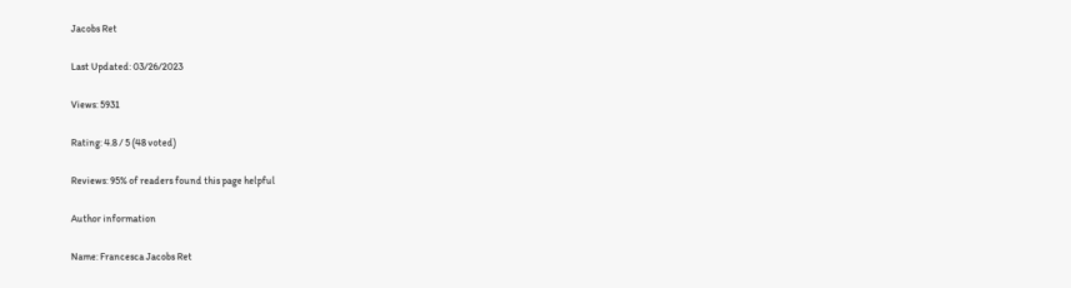Jacobs Ret

Last Updated: 03/26/2023

Views: 5931

Rating: 4.8 / 5 (48 voted)

Reviews: 95% of readers found this page helpful

Author information

Name: Francesca Jacobs Ret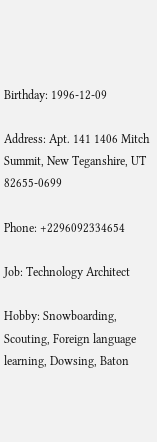Birthday: 1996-12-09

Address: Apt. 141 1406 Mitch Summit, New Teganshire, UT 82655-0699

Phone: +2296092334654

Job: Technology Architect

Hobby: Snowboarding, Scouting, Foreign language learning, Dowsing, Baton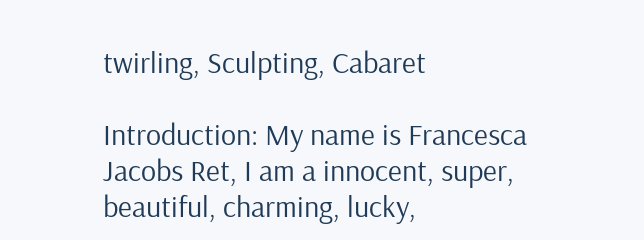twirling, Sculpting, Cabaret

Introduction: My name is Francesca Jacobs Ret, I am a innocent, super, beautiful, charming, lucky,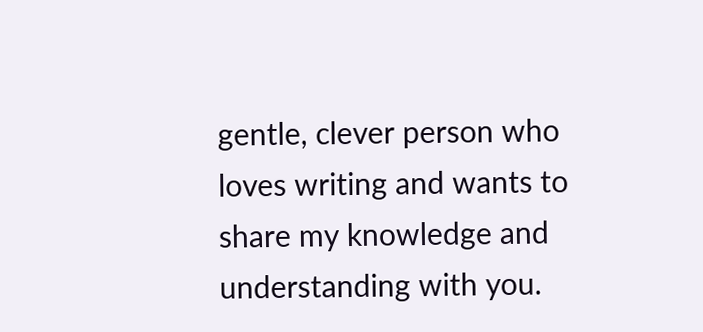gentle, clever person who loves writing and wants to share my knowledge and understanding with you.